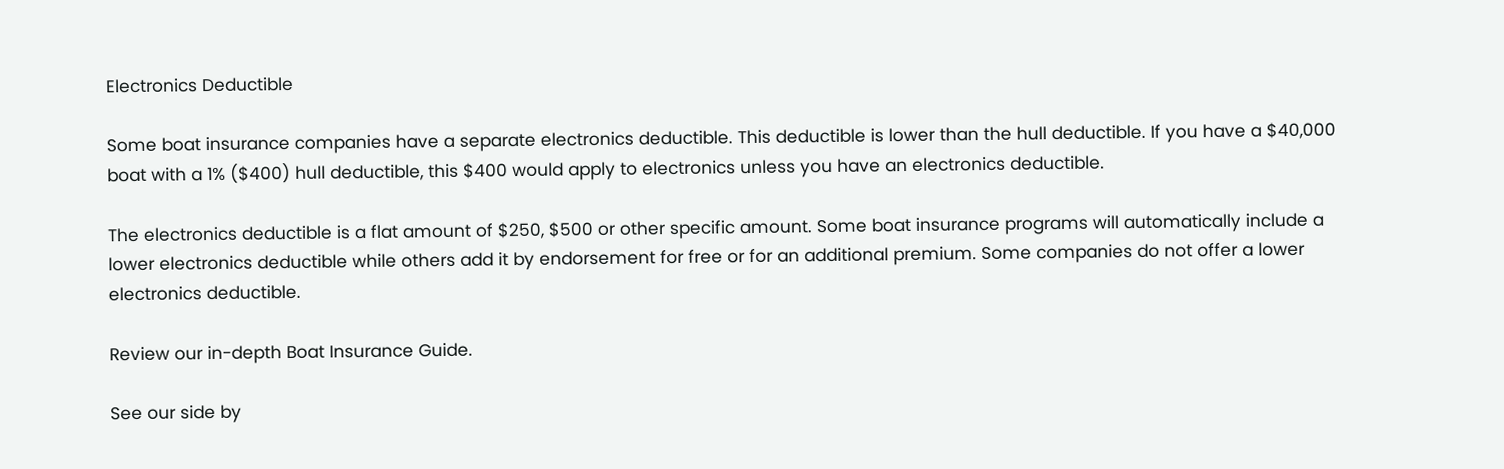Electronics Deductible

Some boat insurance companies have a separate electronics deductible. This deductible is lower than the hull deductible. If you have a $40,000 boat with a 1% ($400) hull deductible, this $400 would apply to electronics unless you have an electronics deductible.

The electronics deductible is a flat amount of $250, $500 or other specific amount. Some boat insurance programs will automatically include a lower electronics deductible while others add it by endorsement for free or for an additional premium. Some companies do not offer a lower electronics deductible.

Review our in-depth Boat Insurance Guide.

See our side by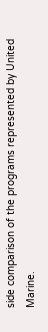side comparison of the programs represented by United Marine.